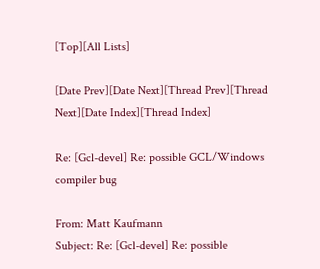[Top][All Lists]

[Date Prev][Date Next][Thread Prev][Thread Next][Date Index][Thread Index]

Re: [Gcl-devel] Re: possible GCL/Windows compiler bug

From: Matt Kaufmann
Subject: Re: [Gcl-devel] Re: possible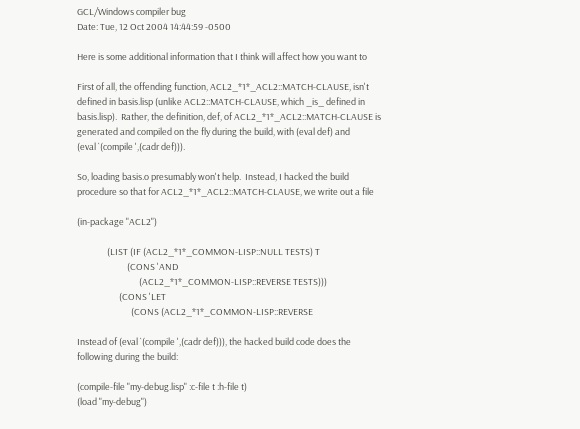GCL/Windows compiler bug
Date: Tue, 12 Oct 2004 14:44:59 -0500

Here is some additional information that I think will affect how you want to

First of all, the offending function, ACL2_*1*_ACL2::MATCH-CLAUSE, isn't
defined in basis.lisp (unlike ACL2::MATCH-CLAUSE, which _is_ defined in
basis.lisp).  Rather, the definition, def, of ACL2_*1*_ACL2::MATCH-CLAUSE is
generated and compiled on the fly during the build, with (eval def) and
(eval `(compile ',(cadr def))).

So, loading basis.o presumably won't help.  Instead, I hacked the build
procedure so that for ACL2_*1*_ACL2::MATCH-CLAUSE, we write out a file

(in-package "ACL2")

               (LIST (IF (ACL2_*1*_COMMON-LISP::NULL TESTS) T
                         (CONS 'AND
                               (ACL2_*1*_COMMON-LISP::REVERSE TESTS)))
                     (CONS 'LET
                           (CONS (ACL2_*1*_COMMON-LISP::REVERSE

Instead of (eval `(compile ',(cadr def))), the hacked build code does the
following during the build:

(compile-file "my-debug.lisp" :c-file t :h-file t)
(load "my-debug")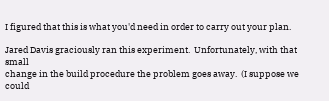I figured that this is what you'd need in order to carry out your plan.

Jared Davis graciously ran this experiment.  Unfortunately, with that small
change in the build procedure the problem goes away.  (I suppose we could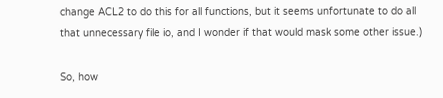change ACL2 to do this for all functions, but it seems unfortunate to do all
that unnecessary file io, and I wonder if that would mask some other issue.)

So, how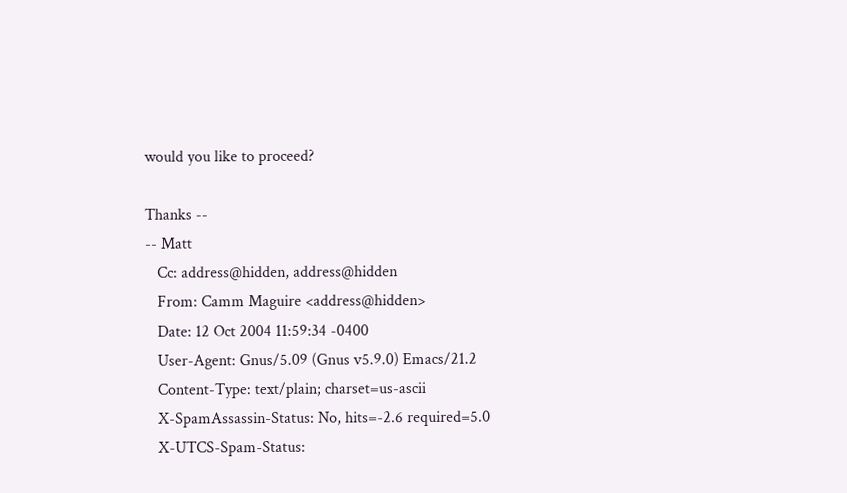would you like to proceed?

Thanks --
-- Matt
   Cc: address@hidden, address@hidden
   From: Camm Maguire <address@hidden>
   Date: 12 Oct 2004 11:59:34 -0400
   User-Agent: Gnus/5.09 (Gnus v5.9.0) Emacs/21.2
   Content-Type: text/plain; charset=us-ascii
   X-SpamAssassin-Status: No, hits=-2.6 required=5.0
   X-UTCS-Spam-Status: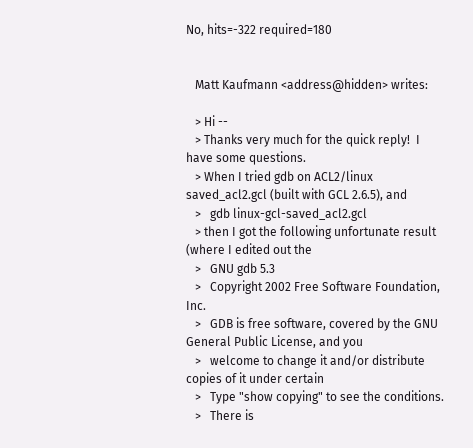No, hits=-322 required=180


   Matt Kaufmann <address@hidden> writes:

   > Hi --
   > Thanks very much for the quick reply!  I have some questions.
   > When I tried gdb on ACL2/linux saved_acl2.gcl (built with GCL 2.6.5), and
   >   gdb linux-gcl-saved_acl2.gcl
   > then I got the following unfortunate result (where I edited out the
   >   GNU gdb 5.3
   >   Copyright 2002 Free Software Foundation, Inc.
   >   GDB is free software, covered by the GNU General Public License, and you
   >   welcome to change it and/or distribute copies of it under certain
   >   Type "show copying" to see the conditions.
   >   There is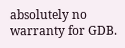absolutely no warranty for GDB.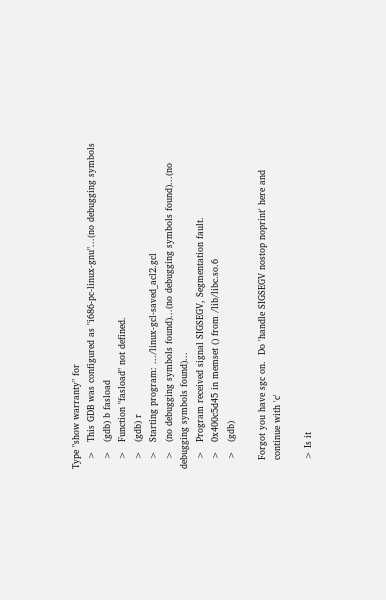Type "show warranty" for
   >   This GDB was configured as "i686-pc-linux-gnu"...(no debugging symbols
   >   (gdb) b fasload
   >   Function "fasload" not defined.
   >   (gdb) r
   >   Starting program: .../linux-gcl-saved_acl2.gcl
   >   (no debugging symbols found)...(no debugging symbols found)...(no
debugging symbols found)...
   >   Program received signal SIGSEGV, Segmentation fault.
   >   0x400c5d45 in memset () from /lib/libc.so.6
   >   (gdb)

   Forgot you have sgc on.  Do 'handle SIGSEGV nostop noprint' here and
   continue with 'c'

   > Is it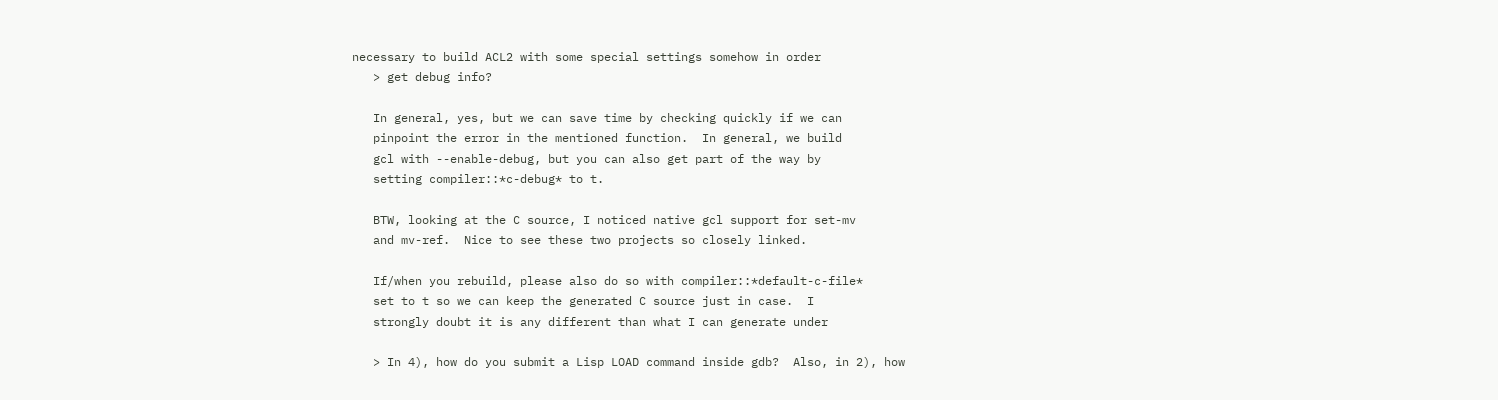necessary to build ACL2 with some special settings somehow in order
   > get debug info?

   In general, yes, but we can save time by checking quickly if we can
   pinpoint the error in the mentioned function.  In general, we build
   gcl with --enable-debug, but you can also get part of the way by
   setting compiler::*c-debug* to t.

   BTW, looking at the C source, I noticed native gcl support for set-mv
   and mv-ref.  Nice to see these two projects so closely linked.

   If/when you rebuild, please also do so with compiler::*default-c-file*
   set to t so we can keep the generated C source just in case.  I
   strongly doubt it is any different than what I can generate under

   > In 4), how do you submit a Lisp LOAD command inside gdb?  Also, in 2), how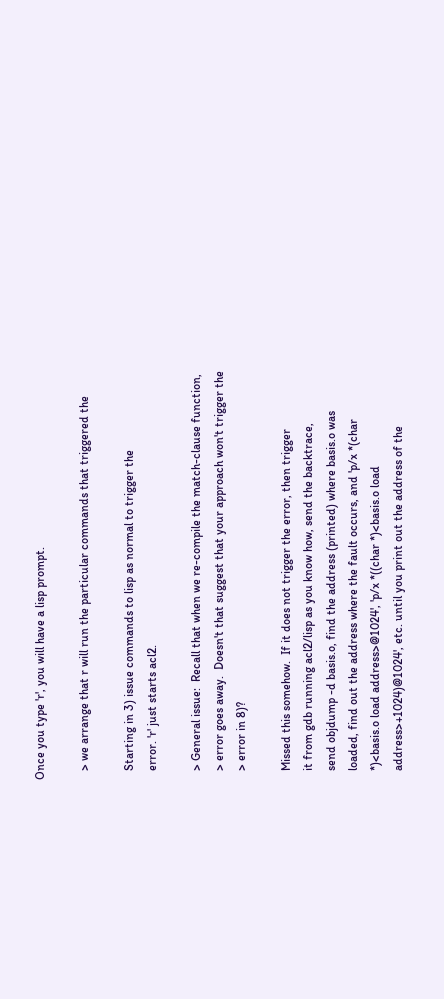Once you type 'r', you will have a lisp prompt.

   > we arrange that r will run the particular commands that triggered the

   Starting in 3) issue commands to lisp as normal to trigger the
   error. 'r' just starts acl2.

   > General issue:  Recall that when we re-compile the match-clause function,
   > error goes away.  Doesn't that suggest that your approach won't trigger the
   > error in 8)?

   Missed this somehow.  If it does not trigger the error, then trigger
   it from gdb running acl2/lisp as you know how, send the backtrace,
   send objdump -d basis.o, find the address (printed) where basis.o was
   loaded, find out the address where the fault occurs, and 'p/x *(char
   *)<basis.o load address>@1024', 'p/x *((char *)<basis.o load
   address>+1024)@1024', etc. until you print out the address of the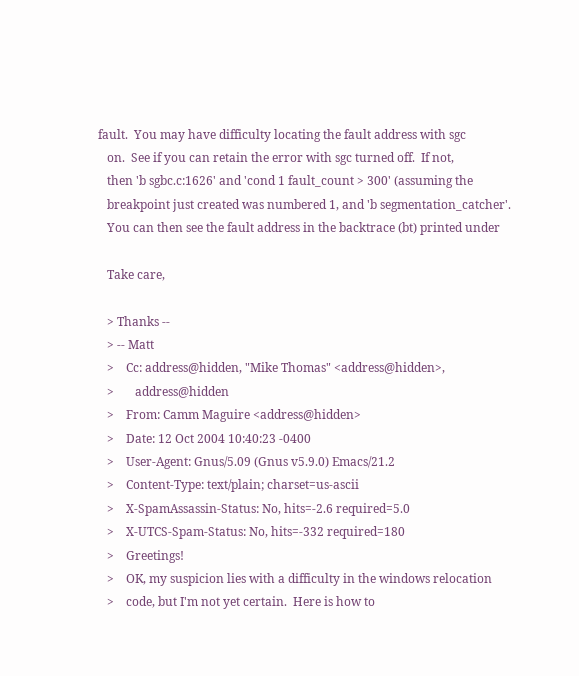fault.  You may have difficulty locating the fault address with sgc
   on.  See if you can retain the error with sgc turned off.  If not,
   then 'b sgbc.c:1626' and 'cond 1 fault_count > 300' (assuming the
   breakpoint just created was numbered 1, and 'b segmentation_catcher'.
   You can then see the fault address in the backtrace (bt) printed under

   Take care,

   > Thanks --
   > -- Matt
   >    Cc: address@hidden, "Mike Thomas" <address@hidden>,
   >       address@hidden
   >    From: Camm Maguire <address@hidden>
   >    Date: 12 Oct 2004 10:40:23 -0400
   >    User-Agent: Gnus/5.09 (Gnus v5.9.0) Emacs/21.2
   >    Content-Type: text/plain; charset=us-ascii
   >    X-SpamAssassin-Status: No, hits=-2.6 required=5.0
   >    X-UTCS-Spam-Status: No, hits=-332 required=180
   >    Greetings!
   >    OK, my suspicion lies with a difficulty in the windows relocation
   >    code, but I'm not yet certain.  Here is how to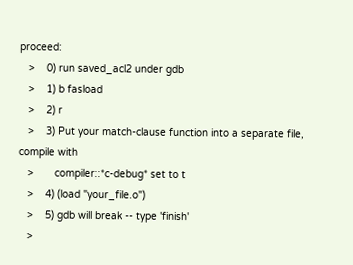proceed:
   >    0) run saved_acl2 under gdb
   >    1) b fasload
   >    2) r
   >    3) Put your match-clause function into a separate file, compile with
   >       compiler::*c-debug* set to t
   >    4) (load "your_file.o")
   >    5) gdb will break -- type 'finish'
   >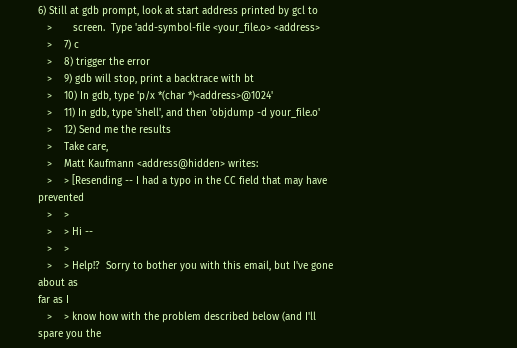6) Still at gdb prompt, look at start address printed by gcl to
   >       screen.  Type 'add-symbol-file <your_file.o> <address>
   >    7) c
   >    8) trigger the error
   >    9) gdb will stop, print a backtrace with bt
   >    10) In gdb, type 'p/x *(char *)<address>@1024'
   >    11) In gdb, type 'shell', and then 'objdump -d your_file.o'
   >    12) Send me the results
   >    Take care,
   >    Matt Kaufmann <address@hidden> writes:
   >    > [Resending -- I had a typo in the CC field that may have prevented
   >    >
   >    > Hi --
   >    >
   >    > Help!?  Sorry to bother you with this email, but I've gone about as
far as I
   >    > know how with the problem described below (and I'll spare you the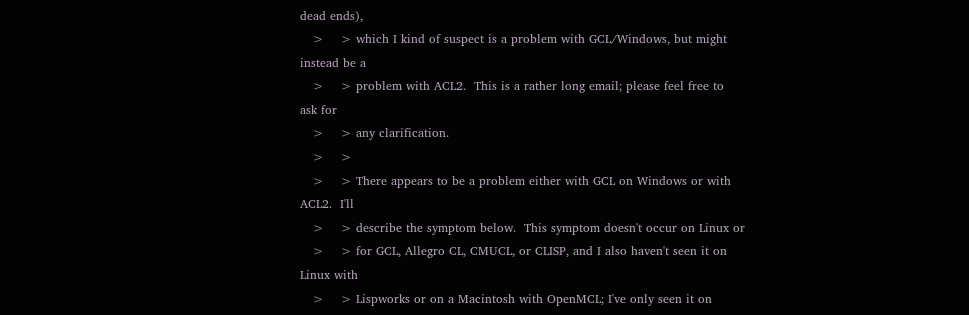dead ends),
   >    > which I kind of suspect is a problem with GCL/Windows, but might
instead be a
   >    > problem with ACL2.  This is a rather long email; please feel free to
ask for
   >    > any clarification.
   >    >
   >    > There appears to be a problem either with GCL on Windows or with
ACL2.  I'll
   >    > describe the symptom below.  This symptom doesn't occur on Linux or
   >    > for GCL, Allegro CL, CMUCL, or CLISP, and I also haven't seen it on
Linux with
   >    > Lispworks or on a Macintosh with OpenMCL; I've only seen it on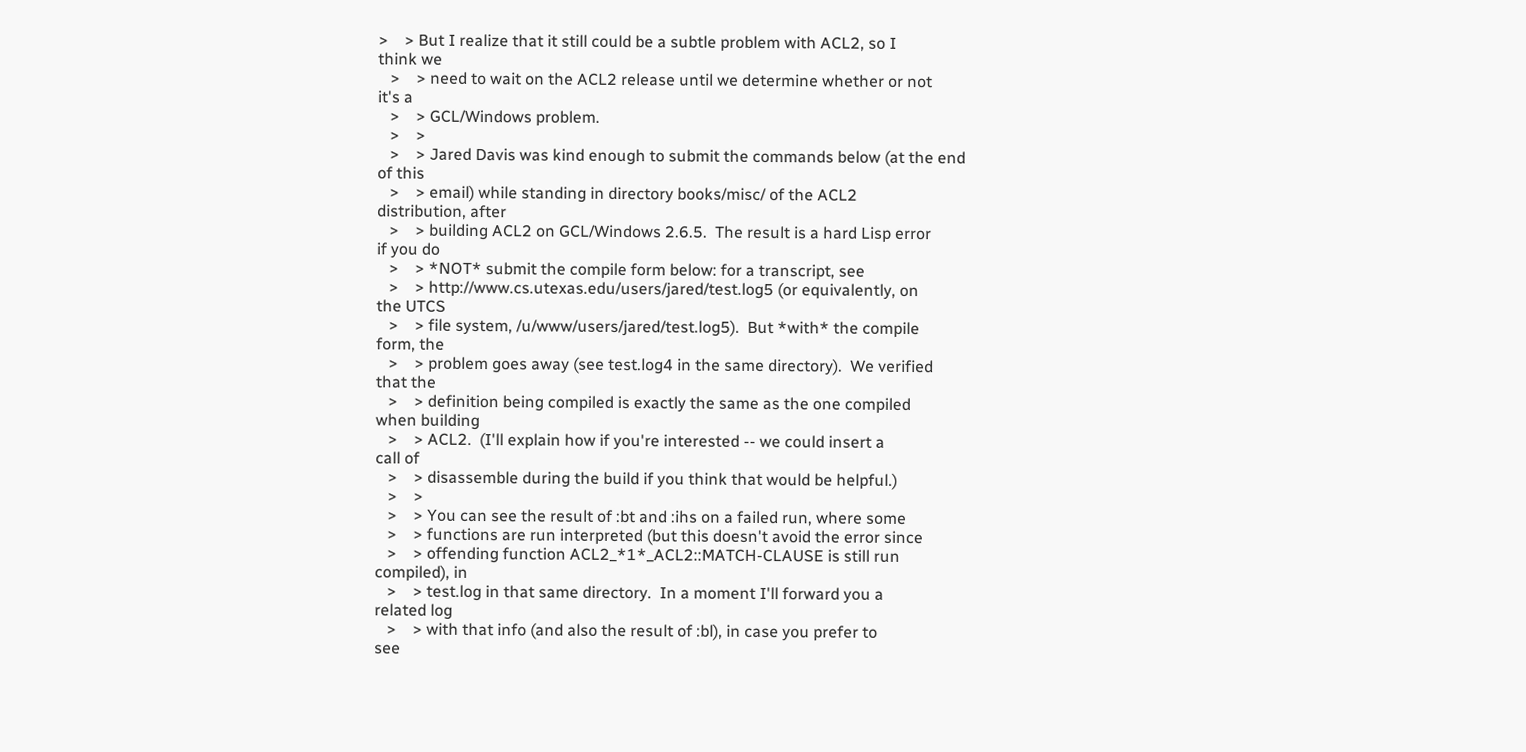>    > But I realize that it still could be a subtle problem with ACL2, so I
think we
   >    > need to wait on the ACL2 release until we determine whether or not
it's a
   >    > GCL/Windows problem.
   >    >
   >    > Jared Davis was kind enough to submit the commands below (at the end
of this
   >    > email) while standing in directory books/misc/ of the ACL2
distribution, after
   >    > building ACL2 on GCL/Windows 2.6.5.  The result is a hard Lisp error
if you do
   >    > *NOT* submit the compile form below: for a transcript, see
   >    > http://www.cs.utexas.edu/users/jared/test.log5 (or equivalently, on
the UTCS
   >    > file system, /u/www/users/jared/test.log5).  But *with* the compile
form, the
   >    > problem goes away (see test.log4 in the same directory).  We verified
that the
   >    > definition being compiled is exactly the same as the one compiled
when building
   >    > ACL2.  (I'll explain how if you're interested -- we could insert a
call of
   >    > disassemble during the build if you think that would be helpful.)
   >    >
   >    > You can see the result of :bt and :ihs on a failed run, where some
   >    > functions are run interpreted (but this doesn't avoid the error since
   >    > offending function ACL2_*1*_ACL2::MATCH-CLAUSE is still run
compiled), in
   >    > test.log in that same directory.  In a moment I'll forward you a
related log
   >    > with that info (and also the result of :bl), in case you prefer to
see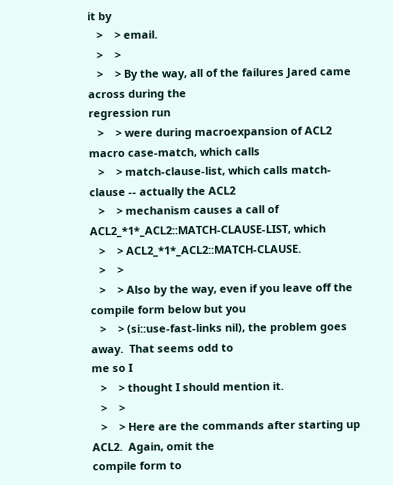it by
   >    > email.
   >    >
   >    > By the way, all of the failures Jared came across during the
regression run
   >    > were during macroexpansion of ACL2 macro case-match, which calls
   >    > match-clause-list, which calls match-clause -- actually the ACL2
   >    > mechanism causes a call of ACL2_*1*_ACL2::MATCH-CLAUSE-LIST, which
   >    > ACL2_*1*_ACL2::MATCH-CLAUSE.
   >    >
   >    > Also by the way, even if you leave off the compile form below but you
   >    > (si::use-fast-links nil), the problem goes away.  That seems odd to
me so I
   >    > thought I should mention it.
   >    >
   >    > Here are the commands after starting up ACL2.  Again, omit the
compile form to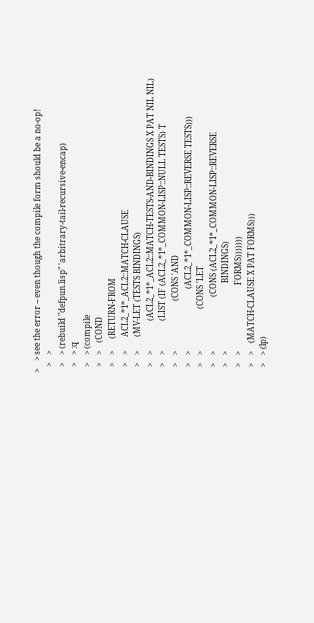>    > see the error -- even though the compile form should be a no-op!
   >    >
   >    > (rebuild "defpun.lisp" 'arbitrary-tail-recursive-encap)
   >    > :q
   >    > (compile
   >    >    (COND
   >    >      (RETURN-FROM
   >    >       ACL2_*1*_ACL2::MATCH-CLAUSE
   >    >       (MV-LET (TESTS BINDINGS)
   >    >               (ACL2_*1*_ACL2::MATCH-TESTS-AND-BINDINGS X PAT NIL NIL)
   >    >               (LIST (IF (ACL2_*1*_COMMON-LISP::NULL TESTS) T
   >    >                         (CONS 'AND
   >    >                               (ACL2_*1*_COMMON-LISP::REVERSE TESTS)))
   >    >                     (CONS 'LET
   >    >                           (CONS (ACL2_*1*_COMMON-LISP::REVERSE
   >    >                                  BINDINGS)
   >    >                                 FORMS)))))))
   >    >    (MATCH-CLAUSE X PAT FORMS)))
   >    > (lp)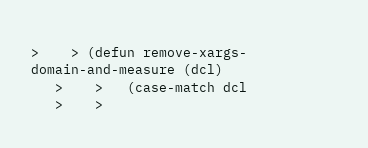>    > (defun remove-xargs-domain-and-measure (dcl)
   >    >   (case-match dcl
   >    >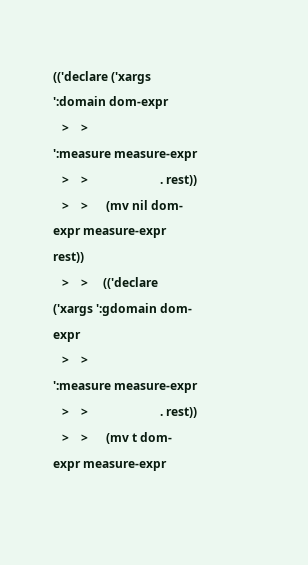(('declare ('xargs ':domain dom-expr
   >    >                        ':measure measure-expr
   >    >                        . rest))
   >    >      (mv nil dom-expr measure-expr rest))
   >    >     (('declare ('xargs ':gdomain dom-expr
   >    >                        ':measure measure-expr
   >    >                        . rest))
   >    >      (mv t dom-expr measure-expr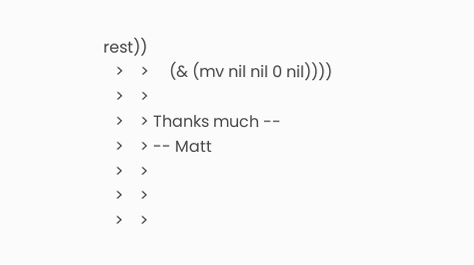rest))
   >    >     (& (mv nil nil 0 nil))))
   >    >
   >    > Thanks much --
   >    > -- Matt
   >    >
   >    >
   >    >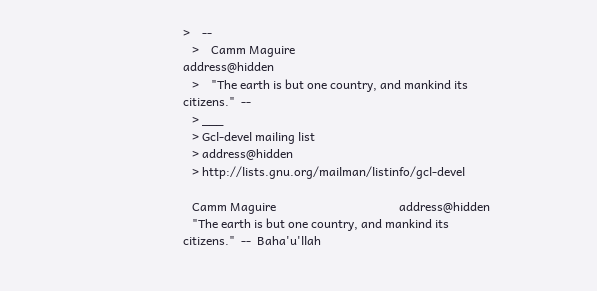>    --
   >    Camm Maguire                                            address@hidden
   >    "The earth is but one country, and mankind its citizens."  --
   > ___
   > Gcl-devel mailing list
   > address@hidden
   > http://lists.gnu.org/mailman/listinfo/gcl-devel

   Camm Maguire                                         address@hidden
   "The earth is but one country, and mankind its citizens."  --  Baha'u'llah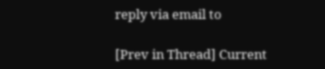reply via email to

[Prev in Thread] Current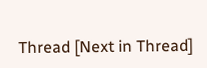Thread [Next in Thread]